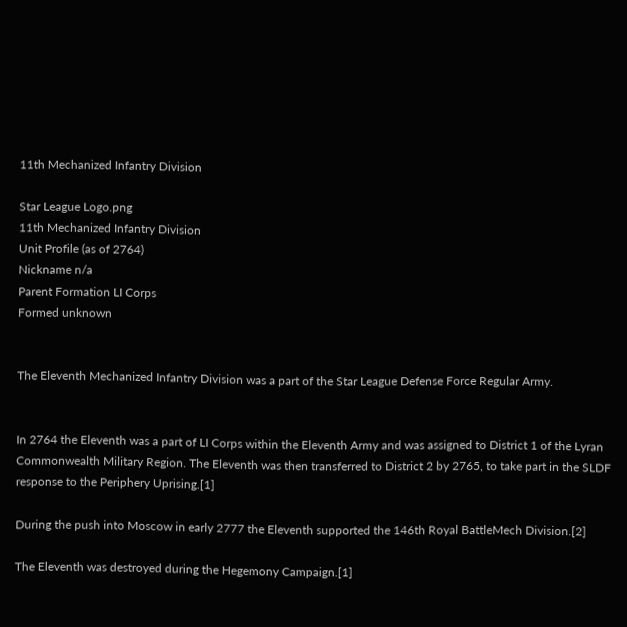11th Mechanized Infantry Division

Star League Logo.png
11th Mechanized Infantry Division
Unit Profile (as of 2764)
Nickname n/a
Parent Formation LI Corps
Formed unknown


The Eleventh Mechanized Infantry Division was a part of the Star League Defense Force Regular Army.


In 2764 the Eleventh was a part of LI Corps within the Eleventh Army and was assigned to District 1 of the Lyran Commonwealth Military Region. The Eleventh was then transferred to District 2 by 2765, to take part in the SLDF response to the Periphery Uprising.[1]

During the push into Moscow in early 2777 the Eleventh supported the 146th Royal BattleMech Division.[2]

The Eleventh was destroyed during the Hegemony Campaign.[1]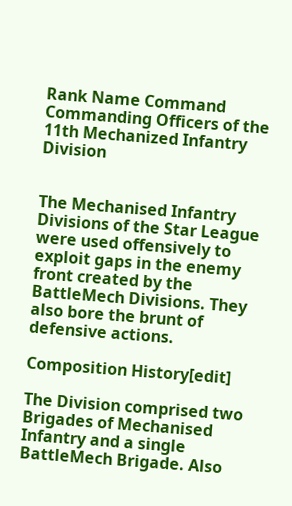Rank Name Command
Commanding Officers of the 11th Mechanized Infantry Division


The Mechanised Infantry Divisions of the Star League were used offensively to exploit gaps in the enemy front created by the BattleMech Divisions. They also bore the brunt of defensive actions.

Composition History[edit]

The Division comprised two Brigades of Mechanised Infantry and a single BattleMech Brigade. Also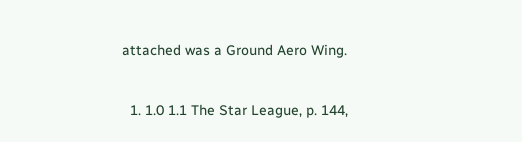attached was a Ground Aero Wing.


  1. 1.0 1.1 The Star League, p. 144,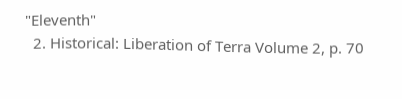"Eleventh"
  2. Historical: Liberation of Terra Volume 2, p. 70